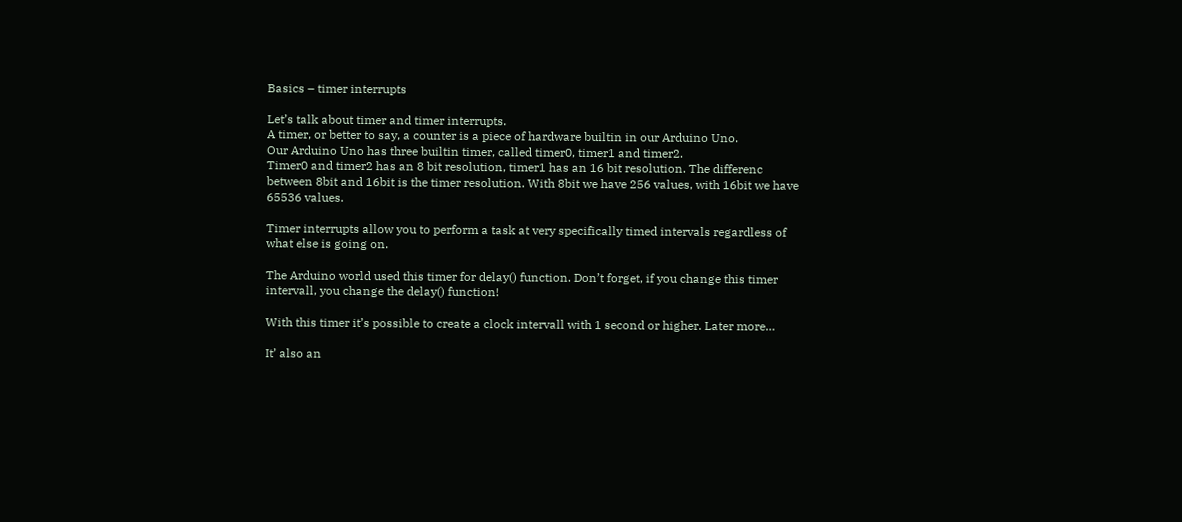Basics – timer interrupts

Let’s talk about timer and timer interrupts.
A timer, or better to say, a counter is a piece of hardware builtin in our Arduino Uno.
Our Arduino Uno has three builtin timer, called timer0, timer1 and timer2.
Timer0 and timer2 has an 8 bit resolution, timer1 has an 16 bit resolution. The differenc between 8bit and 16bit is the timer resolution. With 8bit we have 256 values, with 16bit we have 65536 values.

Timer interrupts allow you to perform a task at very specifically timed intervals regardless of what else is going on.

The Arduino world used this timer for delay() function. Don’t forget, if you change this timer intervall, you change the delay() function!

With this timer it’s possible to create a clock intervall with 1 second or higher. Later more…

It’ also an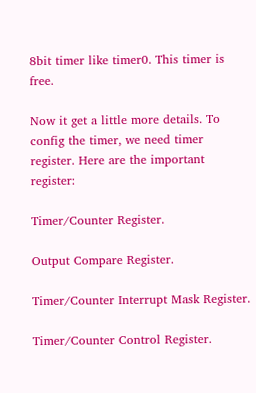8bit timer like timer0. This timer is free.

Now it get a little more details. To config the timer, we need timer register. Here are the important register:

Timer/Counter Register.

Output Compare Register.

Timer/Counter Interrupt Mask Register.

Timer/Counter Control Register.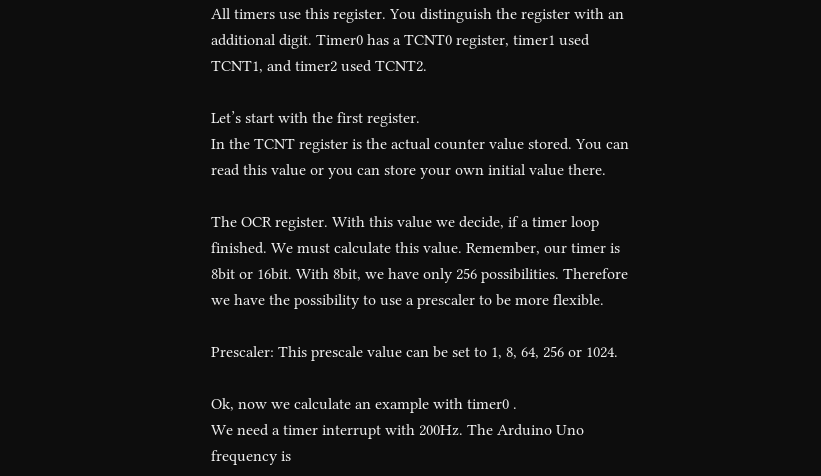All timers use this register. You distinguish the register with an additional digit. Timer0 has a TCNT0 register, timer1 used TCNT1, and timer2 used TCNT2.

Let’s start with the first register.
In the TCNT register is the actual counter value stored. You can read this value or you can store your own initial value there.

The OCR register. With this value we decide, if a timer loop finished. We must calculate this value. Remember, our timer is 8bit or 16bit. With 8bit, we have only 256 possibilities. Therefore we have the possibility to use a prescaler to be more flexible.

Prescaler: This prescale value can be set to 1, 8, 64, 256 or 1024.

Ok, now we calculate an example with timer0 .
We need a timer interrupt with 200Hz. The Arduino Uno frequency is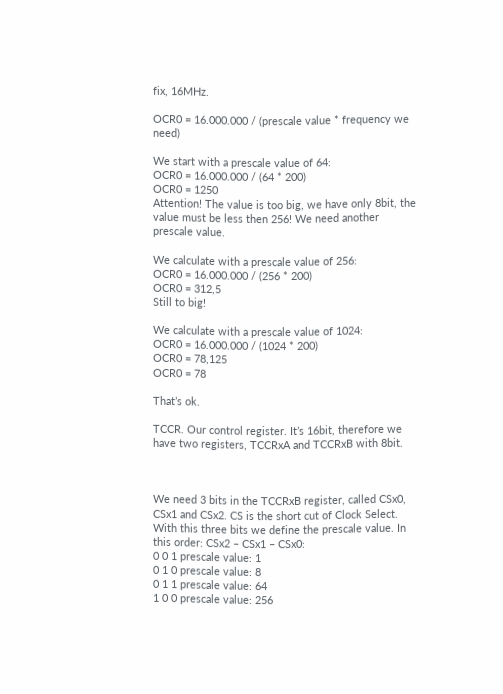fix, 16MHz.

OCR0 = 16.000.000 / (prescale value * frequency we need)

We start with a prescale value of 64:
OCR0 = 16.000.000 / (64 * 200)
OCR0 = 1250
Attention! The value is too big, we have only 8bit, the value must be less then 256! We need another prescale value.

We calculate with a prescale value of 256:
OCR0 = 16.000.000 / (256 * 200)
OCR0 = 312,5
Still to big!

We calculate with a prescale value of 1024:
OCR0 = 16.000.000 / (1024 * 200)
OCR0 = 78,125
OCR0 = 78

That’s ok.

TCCR. Our control register. It’s 16bit, therefore we have two registers, TCCRxA and TCCRxB with 8bit.



We need 3 bits in the TCCRxB register, called CSx0, CSx1 and CSx2. CS is the short cut of Clock Select. With this three bits we define the prescale value. In this order: CSx2 – CSx1 – CSx0:
0 0 1 prescale value: 1
0 1 0 prescale value: 8
0 1 1 prescale value: 64
1 0 0 prescale value: 256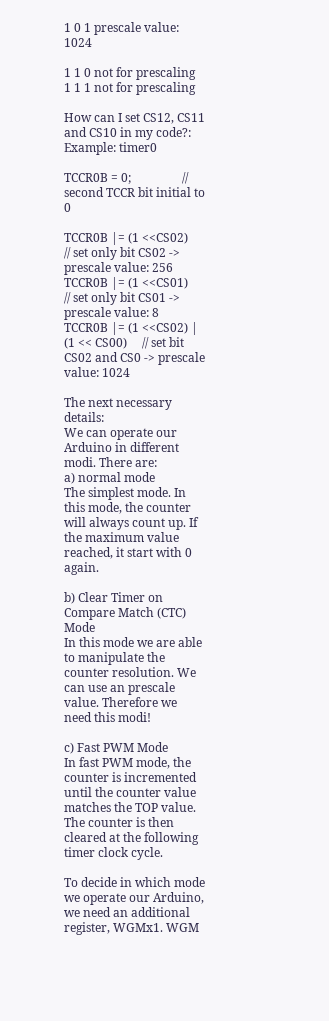1 0 1 prescale value: 1024

1 1 0 not for prescaling
1 1 1 not for prescaling

How can I set CS12, CS11 and CS10 in my code?:
Example: timer0

TCCR0B = 0;                 // second TCCR bit initial to 0

TCCR0B |= (1 <<CS02)     // set only bit CS02 -> prescale value: 256
TCCR0B |= (1 <<CS01)     // set only bit CS01 -> prescale value: 8
TCCR0B |= (1 <<CS02) | (1 << CS00)     // set bit CS02 and CS0 -> prescale value: 1024

The next necessary details:
We can operate our Arduino in different modi. There are:
a) normal mode
The simplest mode. In this mode, the counter will always count up. If the maximum value reached, it start with 0 again.

b) Clear Timer on Compare Match (CTC) Mode
In this mode we are able to manipulate the counter resolution. We can use an prescale value. Therefore we need this modi!

c) Fast PWM Mode
In fast PWM mode, the counter is incremented until the counter value matches the TOP value. The counter is then cleared at the following timer clock cycle.

To decide in which mode we operate our Arduino, we need an additional register, WGMx1. WGM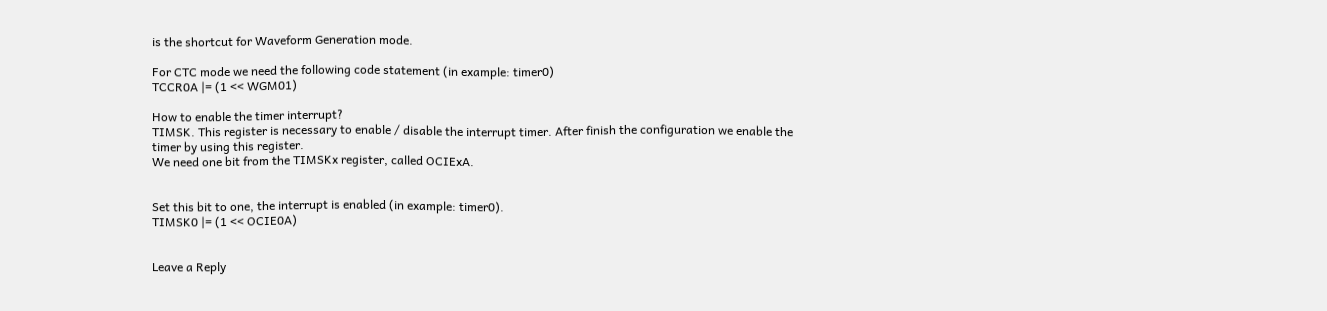is the shortcut for Waveform Generation mode.

For CTC mode we need the following code statement (in example: timer0)
TCCR0A |= (1 << WGM01)

How to enable the timer interrupt?
TIMSK. This register is necessary to enable / disable the interrupt timer. After finish the configuration we enable the timer by using this register.
We need one bit from the TIMSKx register, called OCIExA.


Set this bit to one, the interrupt is enabled (in example: timer0).
TIMSK0 |= (1 << OCIE0A)


Leave a Reply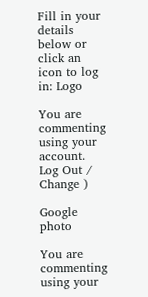Fill in your details below or click an icon to log in: Logo

You are commenting using your account. Log Out /  Change )

Google photo

You are commenting using your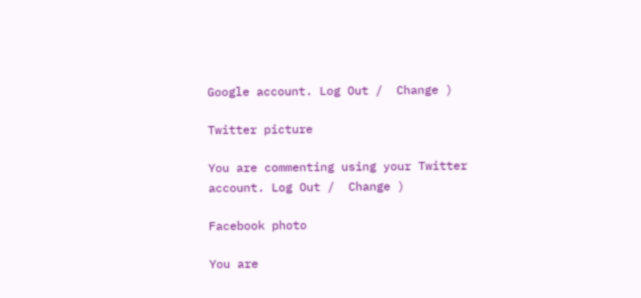Google account. Log Out /  Change )

Twitter picture

You are commenting using your Twitter account. Log Out /  Change )

Facebook photo

You are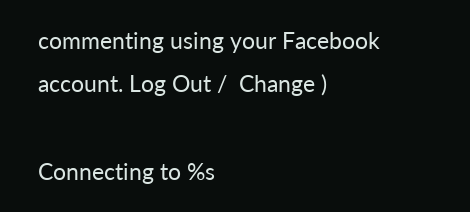commenting using your Facebook account. Log Out /  Change )

Connecting to %s